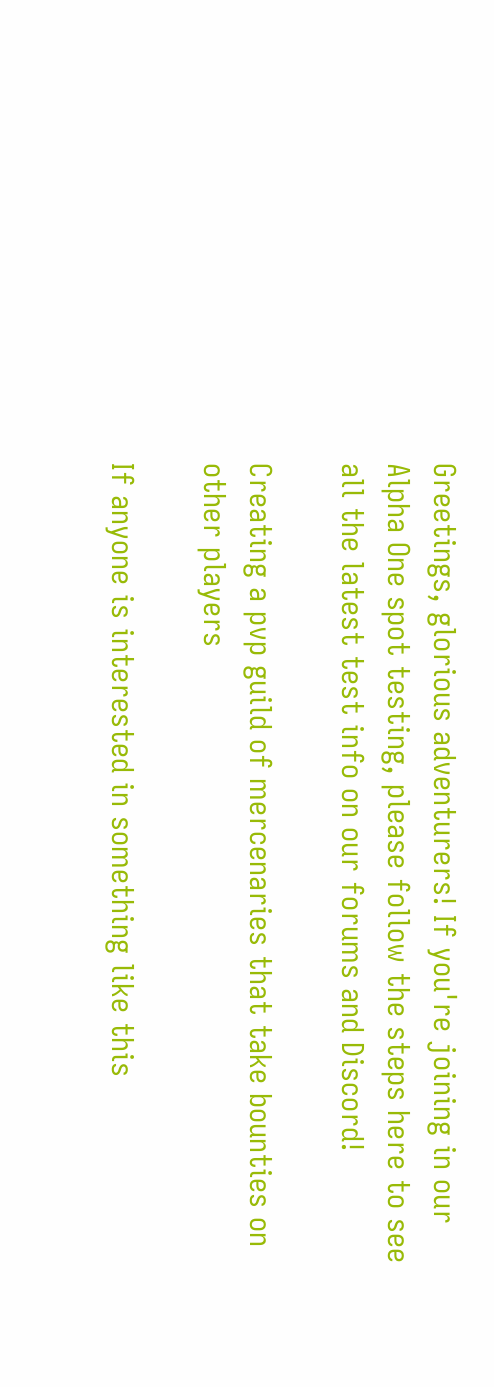Greetings, glorious adventurers! If you're joining in our Alpha One spot testing, please follow the steps here to see all the latest test info on our forums and Discord!

Creating a pvp guild of mercenaries that take bounties on other players

If anyone is interested in something like this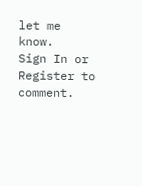let me know.
Sign In or Register to comment.